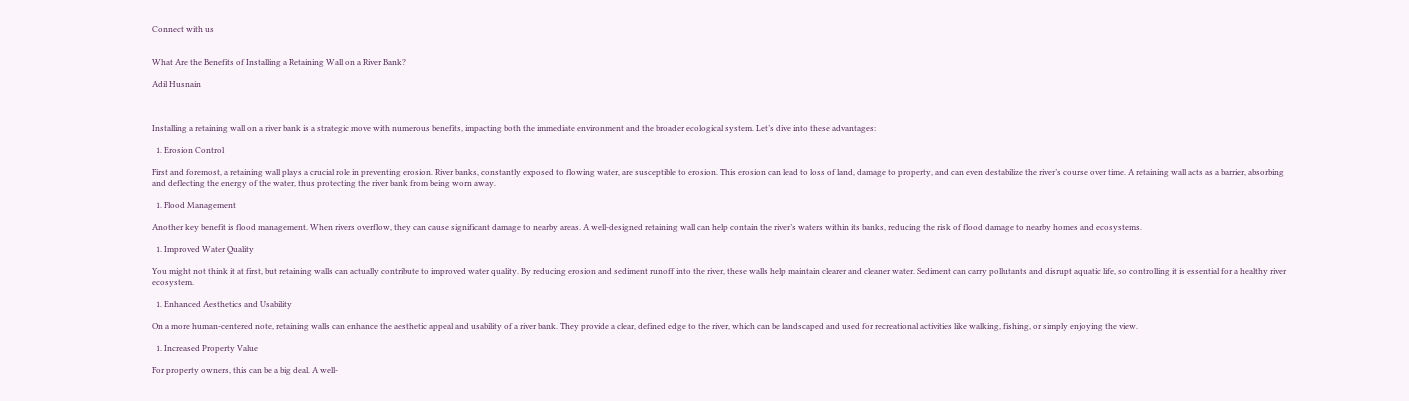Connect with us


What Are the Benefits of Installing a Retaining Wall on a River Bank?

Adil Husnain



Installing a retaining wall on a river bank is a strategic move with numerous benefits, impacting both the immediate environment and the broader ecological system. Let’s dive into these advantages:

  1. Erosion Control

First and foremost, a retaining wall plays a crucial role in preventing erosion. River banks, constantly exposed to flowing water, are susceptible to erosion. This erosion can lead to loss of land, damage to property, and can even destabilize the river’s course over time. A retaining wall acts as a barrier, absorbing and deflecting the energy of the water, thus protecting the river bank from being worn away.

  1. Flood Management

Another key benefit is flood management. When rivers overflow, they can cause significant damage to nearby areas. A well-designed retaining wall can help contain the river’s waters within its banks, reducing the risk of flood damage to nearby homes and ecosystems.

  1. Improved Water Quality

You might not think it at first, but retaining walls can actually contribute to improved water quality. By reducing erosion and sediment runoff into the river, these walls help maintain clearer and cleaner water. Sediment can carry pollutants and disrupt aquatic life, so controlling it is essential for a healthy river ecosystem.

  1. Enhanced Aesthetics and Usability

On a more human-centered note, retaining walls can enhance the aesthetic appeal and usability of a river bank. They provide a clear, defined edge to the river, which can be landscaped and used for recreational activities like walking, fishing, or simply enjoying the view.

  1. Increased Property Value

For property owners, this can be a big deal. A well-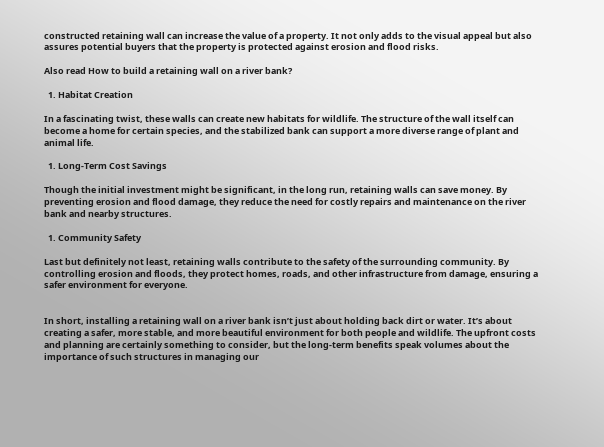constructed retaining wall can increase the value of a property. It not only adds to the visual appeal but also assures potential buyers that the property is protected against erosion and flood risks.

Also read How to build a retaining wall on a river bank?

  1. Habitat Creation

In a fascinating twist, these walls can create new habitats for wildlife. The structure of the wall itself can become a home for certain species, and the stabilized bank can support a more diverse range of plant and animal life.

  1. Long-Term Cost Savings

Though the initial investment might be significant, in the long run, retaining walls can save money. By preventing erosion and flood damage, they reduce the need for costly repairs and maintenance on the river bank and nearby structures.

  1. Community Safety

Last but definitely not least, retaining walls contribute to the safety of the surrounding community. By controlling erosion and floods, they protect homes, roads, and other infrastructure from damage, ensuring a safer environment for everyone.


In short, installing a retaining wall on a river bank isn’t just about holding back dirt or water. It’s about creating a safer, more stable, and more beautiful environment for both people and wildlife. The upfront costs and planning are certainly something to consider, but the long-term benefits speak volumes about the importance of such structures in managing our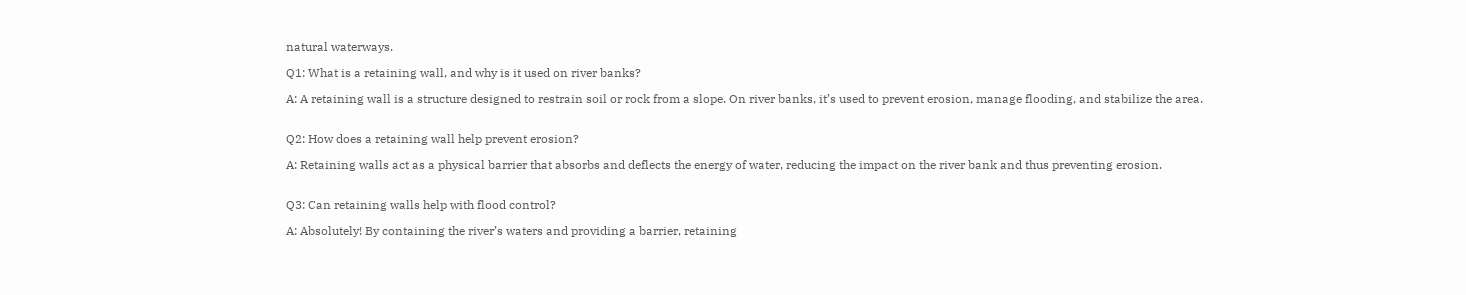natural waterways.

Q1: What is a retaining wall, and why is it used on river banks?

A: A retaining wall is a structure designed to restrain soil or rock from a slope. On river banks, it’s used to prevent erosion, manage flooding, and stabilize the area.


Q2: How does a retaining wall help prevent erosion?

A: Retaining walls act as a physical barrier that absorbs and deflects the energy of water, reducing the impact on the river bank and thus preventing erosion.


Q3: Can retaining walls help with flood control?

A: Absolutely! By containing the river’s waters and providing a barrier, retaining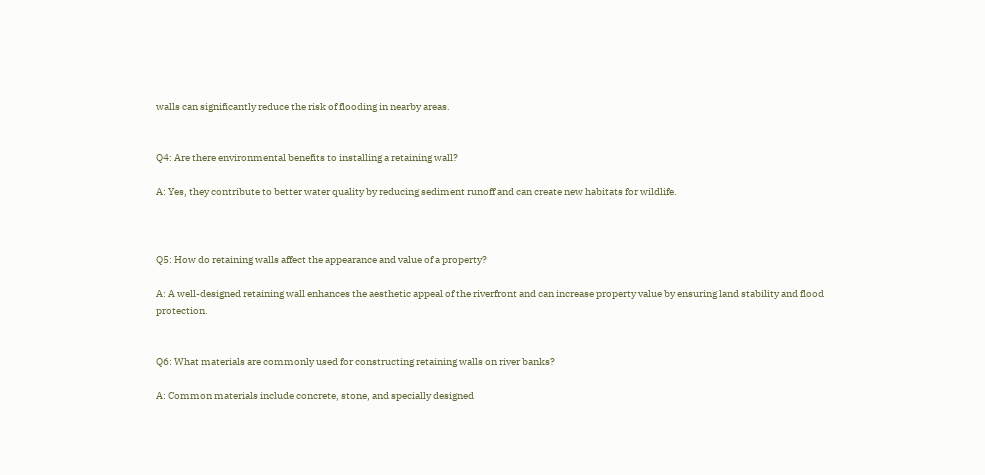walls can significantly reduce the risk of flooding in nearby areas.


Q4: Are there environmental benefits to installing a retaining wall?

A: Yes, they contribute to better water quality by reducing sediment runoff and can create new habitats for wildlife.



Q5: How do retaining walls affect the appearance and value of a property?

A: A well-designed retaining wall enhances the aesthetic appeal of the riverfront and can increase property value by ensuring land stability and flood protection.


Q6: What materials are commonly used for constructing retaining walls on river banks?

A: Common materials include concrete, stone, and specially designed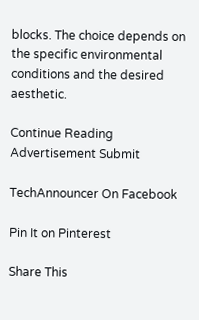blocks. The choice depends on the specific environmental conditions and the desired aesthetic.

Continue Reading
Advertisement Submit

TechAnnouncer On Facebook

Pin It on Pinterest

Share This